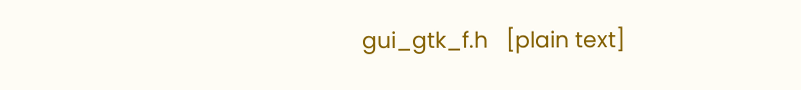gui_gtk_f.h   [plain text]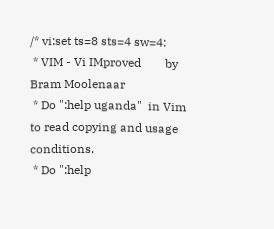/* vi:set ts=8 sts=4 sw=4:
 * VIM - Vi IMproved        by Bram Moolenaar
 * Do ":help uganda"  in Vim to read copying and usage conditions.
 * Do ":help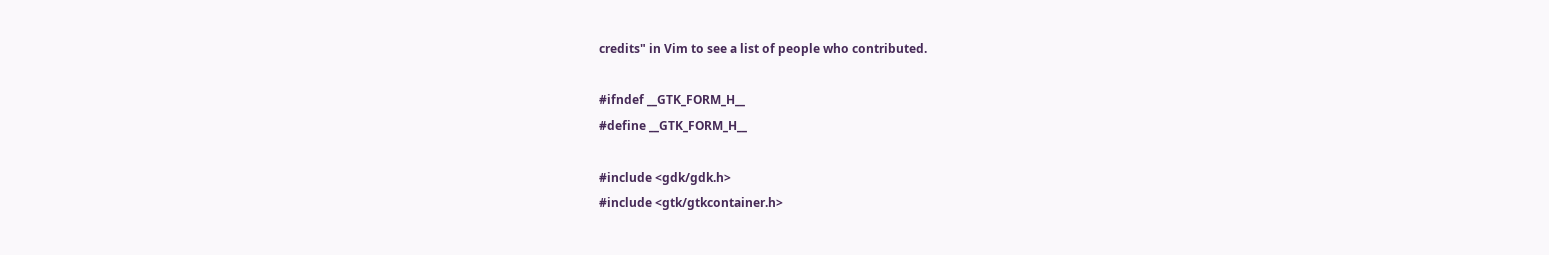credits" in Vim to see a list of people who contributed.

#ifndef __GTK_FORM_H__
#define __GTK_FORM_H__

#include <gdk/gdk.h>
#include <gtk/gtkcontainer.h>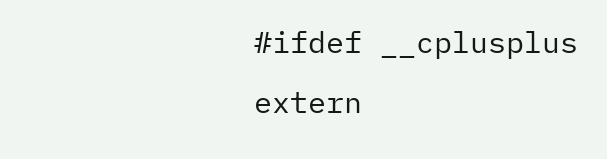#ifdef __cplusplus
extern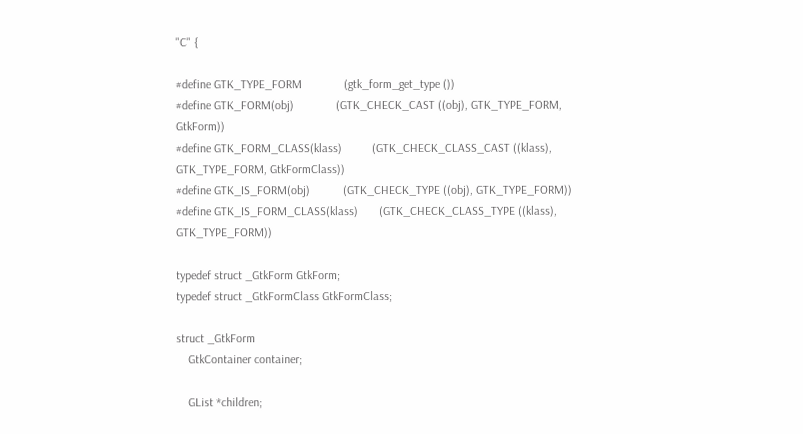"C" {

#define GTK_TYPE_FORM              (gtk_form_get_type ())
#define GTK_FORM(obj)              (GTK_CHECK_CAST ((obj), GTK_TYPE_FORM, GtkForm))
#define GTK_FORM_CLASS(klass)          (GTK_CHECK_CLASS_CAST ((klass), GTK_TYPE_FORM, GtkFormClass))
#define GTK_IS_FORM(obj)           (GTK_CHECK_TYPE ((obj), GTK_TYPE_FORM))
#define GTK_IS_FORM_CLASS(klass)       (GTK_CHECK_CLASS_TYPE ((klass), GTK_TYPE_FORM))

typedef struct _GtkForm GtkForm;
typedef struct _GtkFormClass GtkFormClass;

struct _GtkForm
    GtkContainer container;

    GList *children;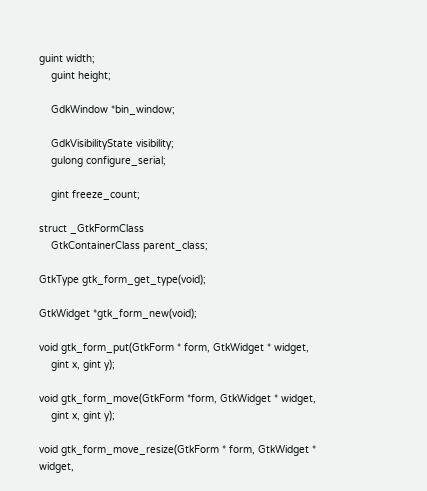guint width;
    guint height;

    GdkWindow *bin_window;

    GdkVisibilityState visibility;
    gulong configure_serial;

    gint freeze_count;

struct _GtkFormClass
    GtkContainerClass parent_class;

GtkType gtk_form_get_type(void);

GtkWidget *gtk_form_new(void);

void gtk_form_put(GtkForm * form, GtkWidget * widget,
    gint x, gint y);

void gtk_form_move(GtkForm *form, GtkWidget * widget,
    gint x, gint y);

void gtk_form_move_resize(GtkForm * form, GtkWidget * widget,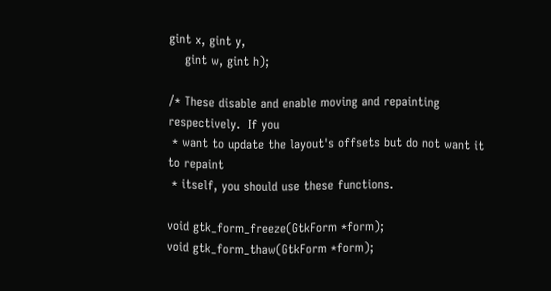gint x, gint y,
    gint w, gint h);

/* These disable and enable moving and repainting respectively.  If you
 * want to update the layout's offsets but do not want it to repaint
 * itself, you should use these functions.

void gtk_form_freeze(GtkForm *form);
void gtk_form_thaw(GtkForm *form);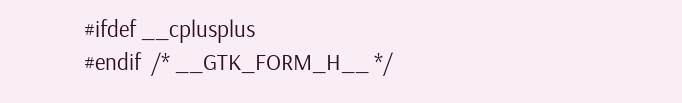#ifdef __cplusplus
#endif  /* __GTK_FORM_H__ */